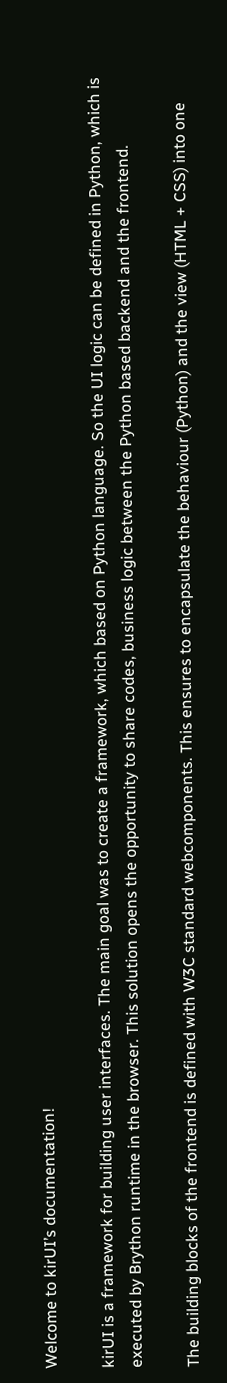Welcome to kirUI’s documentation!

kirUI is a framework for building user interfaces. The main goal was to create a framework, which based on Python language. So the UI logic can be defined in Python, which is executed by Brython runtime in the browser. This solution opens the opportunity to share codes, business logic between the Python based backend and the frontend.

The building blocks of the frontend is defined with W3C standard webcomponents. This ensures to encapsulate the behaviour (Python) and the view (HTML + CSS) into one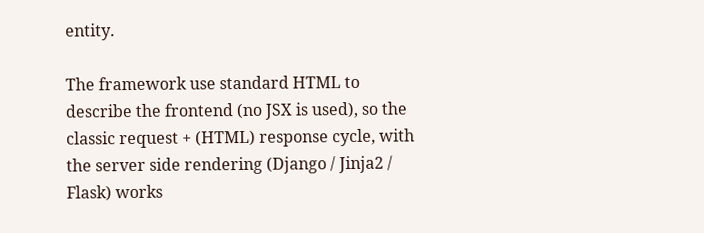entity.

The framework use standard HTML to describe the frontend (no JSX is used), so the classic request + (HTML) response cycle, with the server side rendering (Django / Jinja2 / Flask) works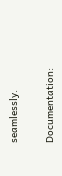seamlessly.

Documentation: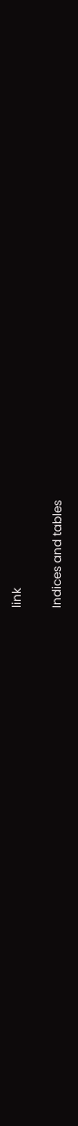link

Indices and tables